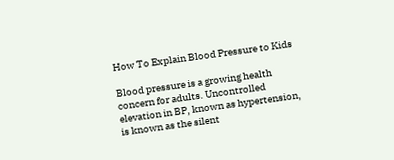How To Explain Blood Pressure to Kids

Blood pressure is a growing health concern for adults. Uncontrolled elevation in BP, known as hypertension, is known as the silent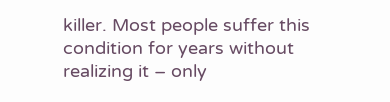killer. Most people suffer this condition for years without realizing it – only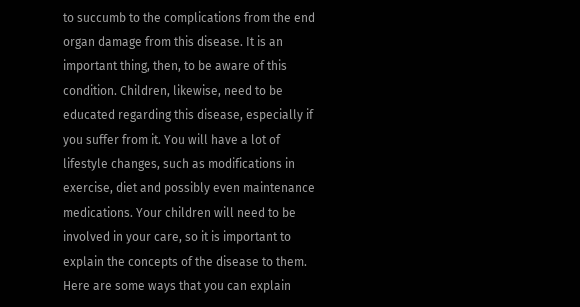to succumb to the complications from the end organ damage from this disease. It is an important thing, then, to be aware of this condition. Children, likewise, need to be educated regarding this disease, especially if you suffer from it. You will have a lot of lifestyle changes, such as modifications in exercise, diet and possibly even maintenance medications. Your children will need to be involved in your care, so it is important to explain the concepts of the disease to them. Here are some ways that you can explain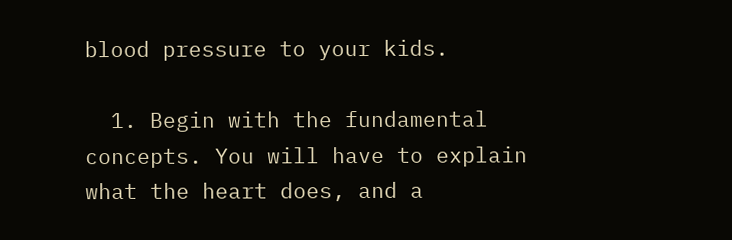blood pressure to your kids.

  1. Begin with the fundamental concepts. You will have to explain what the heart does, and a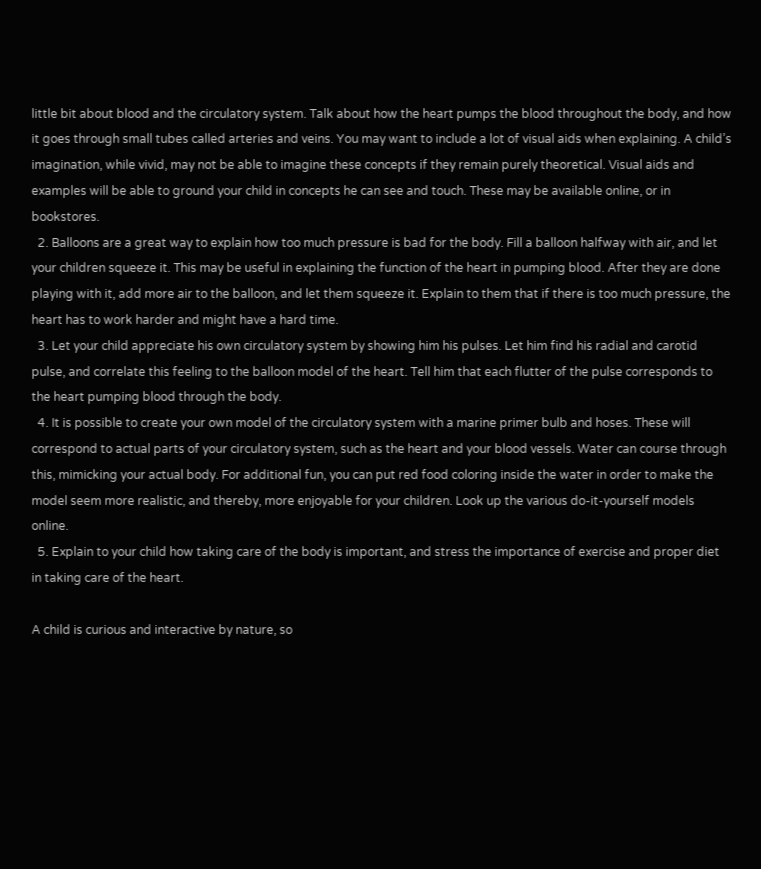little bit about blood and the circulatory system. Talk about how the heart pumps the blood throughout the body, and how it goes through small tubes called arteries and veins. You may want to include a lot of visual aids when explaining. A child’s imagination, while vivid, may not be able to imagine these concepts if they remain purely theoretical. Visual aids and examples will be able to ground your child in concepts he can see and touch. These may be available online, or in bookstores.
  2. Balloons are a great way to explain how too much pressure is bad for the body. Fill a balloon halfway with air, and let your children squeeze it. This may be useful in explaining the function of the heart in pumping blood. After they are done playing with it, add more air to the balloon, and let them squeeze it. Explain to them that if there is too much pressure, the heart has to work harder and might have a hard time.
  3. Let your child appreciate his own circulatory system by showing him his pulses. Let him find his radial and carotid pulse, and correlate this feeling to the balloon model of the heart. Tell him that each flutter of the pulse corresponds to the heart pumping blood through the body.
  4. It is possible to create your own model of the circulatory system with a marine primer bulb and hoses. These will correspond to actual parts of your circulatory system, such as the heart and your blood vessels. Water can course through this, mimicking your actual body. For additional fun, you can put red food coloring inside the water in order to make the model seem more realistic, and thereby, more enjoyable for your children. Look up the various do-it-yourself models online.
  5. Explain to your child how taking care of the body is important, and stress the importance of exercise and proper diet in taking care of the heart.

A child is curious and interactive by nature, so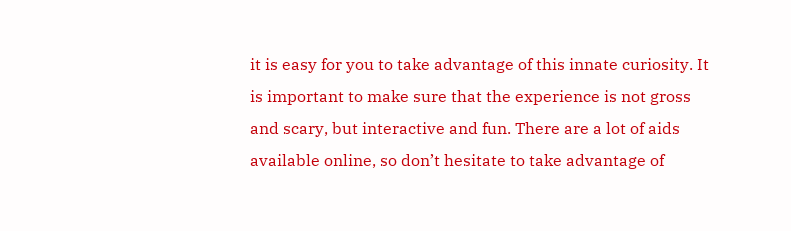it is easy for you to take advantage of this innate curiosity. It is important to make sure that the experience is not gross and scary, but interactive and fun. There are a lot of aids available online, so don’t hesitate to take advantage of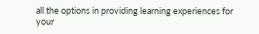all the options in providing learning experiences for your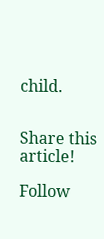child.


Share this article!

Follow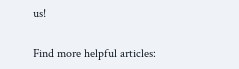us!

Find more helpful articles: